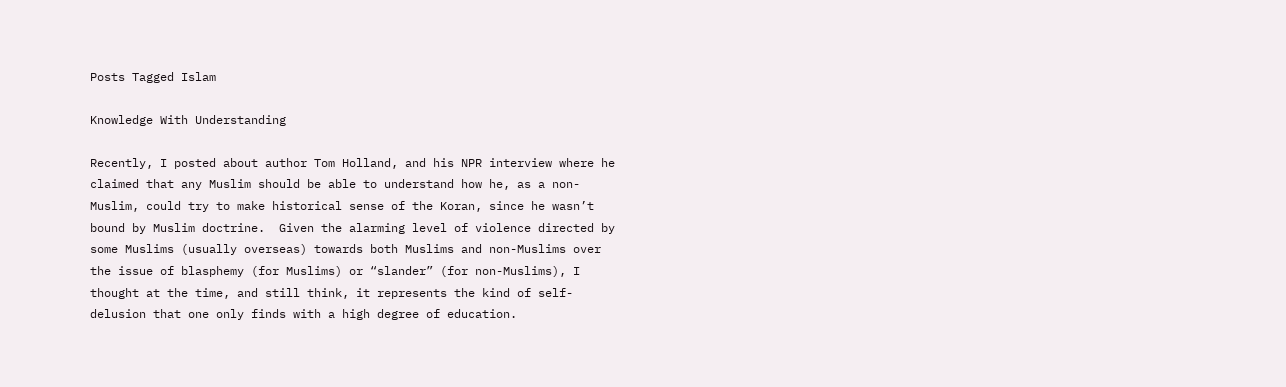Posts Tagged Islam

Knowledge With Understanding

Recently, I posted about author Tom Holland, and his NPR interview where he claimed that any Muslim should be able to understand how he, as a non-Muslim, could try to make historical sense of the Koran, since he wasn’t bound by Muslim doctrine.  Given the alarming level of violence directed by some Muslims (usually overseas) towards both Muslims and non-Muslims over the issue of blasphemy (for Muslims) or “slander” (for non-Muslims), I thought at the time, and still think, it represents the kind of self-delusion that one only finds with a high degree of education.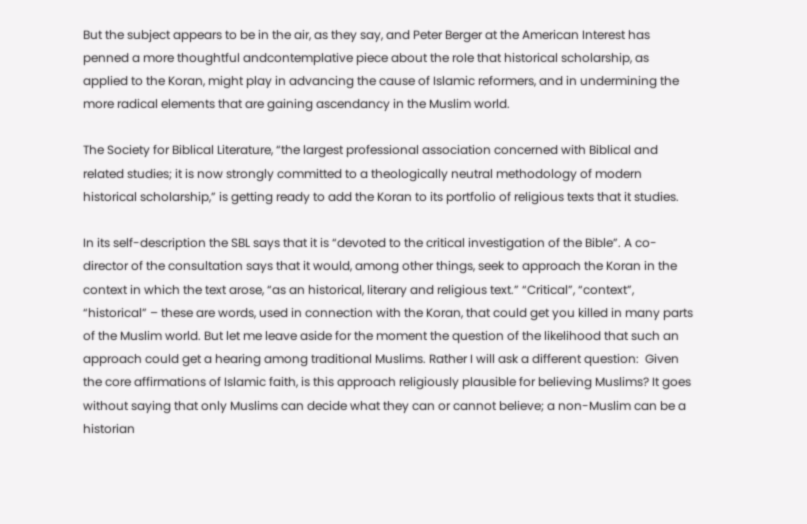But the subject appears to be in the air, as they say, and Peter Berger at the American Interest has penned a more thoughtful andcontemplative piece about the role that historical scholarship, as applied to the Koran, might play in advancing the cause of Islamic reformers, and in undermining the more radical elements that are gaining ascendancy in the Muslim world.

The Society for Biblical Literature, “the largest professional association concerned with Biblical and related studies; it is now strongly committed to a theologically neutral methodology of modern historical scholarship,” is getting ready to add the Koran to its portfolio of religious texts that it studies.

In its self-description the SBL says that it is “devoted to the critical investigation of the Bible”. A co-director of the consultation says that it would, among other things, seek to approach the Koran in the context in which the text arose, “as an historical, literary and religious text.” “Critical”, “context”, “historical” – these are words, used in connection with the Koran, that could get you killed in many parts of the Muslim world. But let me leave aside for the moment the question of the likelihood that such an approach could get a hearing among traditional Muslims. Rather I will ask a different question:  Given the core affirmations of Islamic faith, is this approach religiously plausible for believing Muslims? It goes without saying that only Muslims can decide what they can or cannot believe; a non-Muslim can be a historian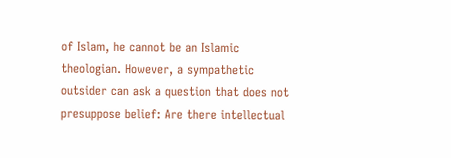of Islam, he cannot be an Islamic theologian. However, a sympathetic outsider can ask a question that does not presuppose belief: Are there intellectual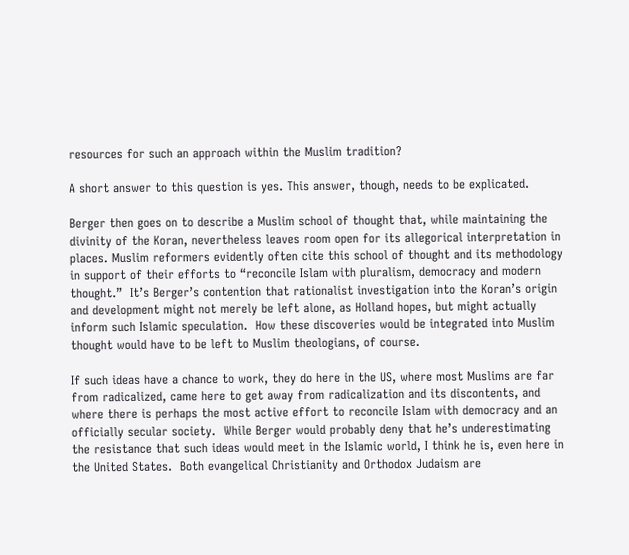resources for such an approach within the Muslim tradition?

A short answer to this question is yes. This answer, though, needs to be explicated.

Berger then goes on to describe a Muslim school of thought that, while maintaining the divinity of the Koran, nevertheless leaves room open for its allegorical interpretation in places. Muslim reformers evidently often cite this school of thought and its methodology in support of their efforts to “reconcile Islam with pluralism, democracy and modern thought.”  It’s Berger’s contention that rationalist investigation into the Koran’s origin and development might not merely be left alone, as Holland hopes, but might actually inform such Islamic speculation.  How these discoveries would be integrated into Muslim thought would have to be left to Muslim theologians, of course.

If such ideas have a chance to work, they do here in the US, where most Muslims are far from radicalized, came here to get away from radicalization and its discontents, and where there is perhaps the most active effort to reconcile Islam with democracy and an officially secular society.  While Berger would probably deny that he’s underestimating the resistance that such ideas would meet in the Islamic world, I think he is, even here in the United States.  Both evangelical Christianity and Orthodox Judaism are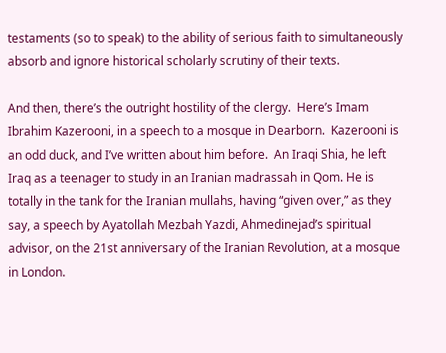testaments (so to speak) to the ability of serious faith to simultaneously absorb and ignore historical scholarly scrutiny of their texts.

And then, there’s the outright hostility of the clergy.  Here’s Imam Ibrahim Kazerooni, in a speech to a mosque in Dearborn.  Kazerooni is an odd duck, and I’ve written about him before.  An Iraqi Shia, he left Iraq as a teenager to study in an Iranian madrassah in Qom. He is totally in the tank for the Iranian mullahs, having “given over,” as they say, a speech by Ayatollah Mezbah Yazdi, Ahmedinejad’s spiritual advisor, on the 21st anniversary of the Iranian Revolution, at a mosque in London.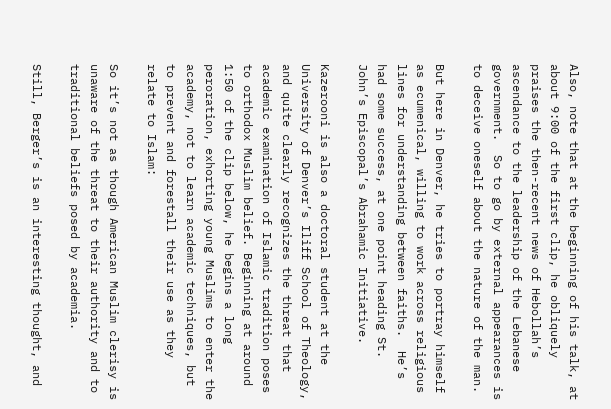Also, note that at the beginning of his talk, at about 9:00 of the first clip, he obliquely praises the then-recent news of Hebollah’s ascendance to the leadership of the Lebanese government.  So to go by external appearances is to deceive oneself about the nature of the man.

But here in Denver, he tries to portray himself as ecumenical, willing to work across religious lines for understanding between faiths.  He’s had some success, at one point heading St. John’s Episcopal’s Abrahamic Initiative.

Kazerooni is also a doctoral student at the University of Denver’s Iliff School of Theology, and quite clearly recognizes the threat that academic examination of Islamic tradition poses to orthodox Muslim belief. Beginning at around 1:50 of the clip below, he begins a long peroration, exhorting young Muslims to enter the academy, not to learn academic techniques, but to prevent and forestall their use as they relate to Islam:

So it’s not as though American Muslim clerisy is unaware of the threat to their authority and to traditional beliefs posed by academia.

Still, Berger’s is an interesting thought, and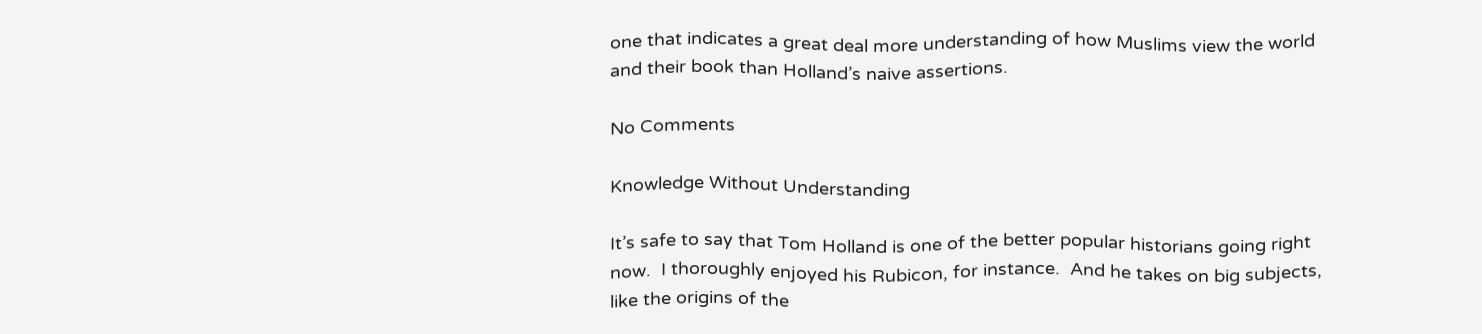one that indicates a great deal more understanding of how Muslims view the world and their book than Holland’s naive assertions.

No Comments

Knowledge Without Understanding

It’s safe to say that Tom Holland is one of the better popular historians going right now.  I thoroughly enjoyed his Rubicon, for instance.  And he takes on big subjects, like the origins of the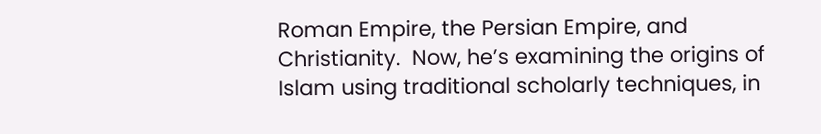Roman Empire, the Persian Empire, and Christianity.  Now, he’s examining the origins of Islam using traditional scholarly techniques, in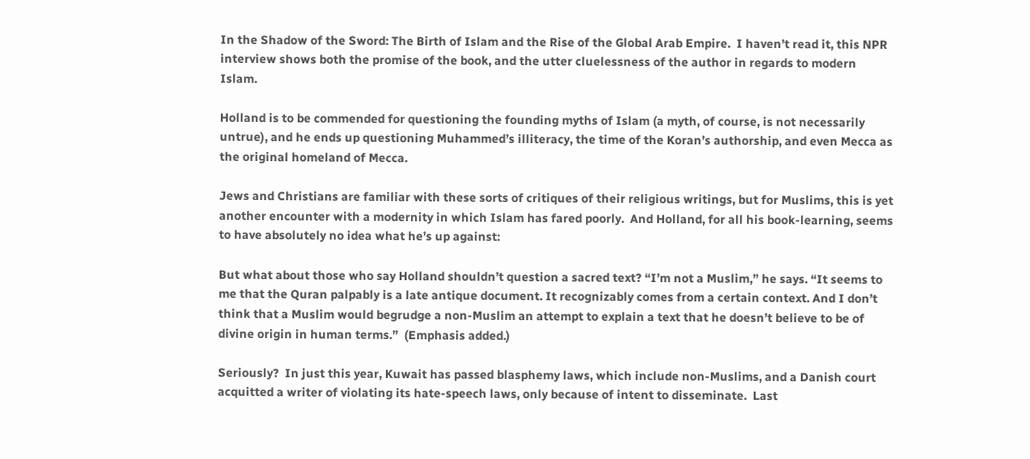In the Shadow of the Sword: The Birth of Islam and the Rise of the Global Arab Empire.  I haven’t read it, this NPR interview shows both the promise of the book, and the utter cluelessness of the author in regards to modern Islam.

Holland is to be commended for questioning the founding myths of Islam (a myth, of course, is not necessarily untrue), and he ends up questioning Muhammed’s illiteracy, the time of the Koran’s authorship, and even Mecca as the original homeland of Mecca.

Jews and Christians are familiar with these sorts of critiques of their religious writings, but for Muslims, this is yet another encounter with a modernity in which Islam has fared poorly.  And Holland, for all his book-learning, seems to have absolutely no idea what he’s up against:

But what about those who say Holland shouldn’t question a sacred text? “I’m not a Muslim,” he says. “It seems to me that the Quran palpably is a late antique document. It recognizably comes from a certain context. And I don’t think that a Muslim would begrudge a non-Muslim an attempt to explain a text that he doesn’t believe to be of divine origin in human terms.”  (Emphasis added.)

Seriously?  In just this year, Kuwait has passed blasphemy laws, which include non-Muslims, and a Danish court acquitted a writer of violating its hate-speech laws, only because of intent to disseminate.  Last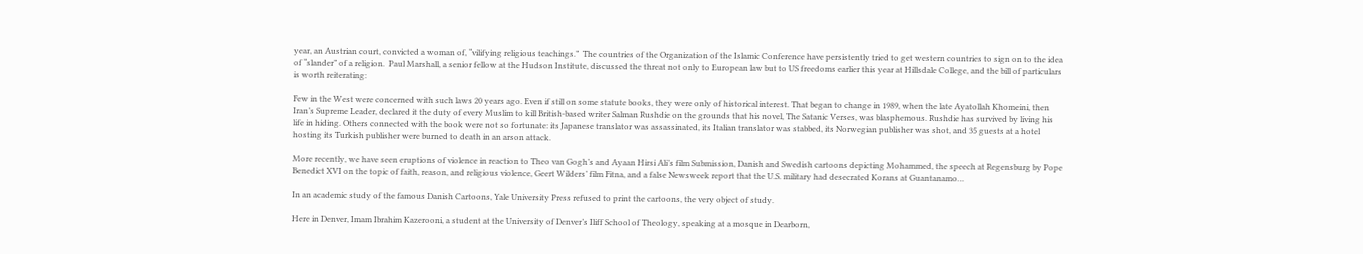year, an Austrian court, convicted a woman of, “vilifying religious teachings.”  The countries of the Organization of the Islamic Conference have persistently tried to get western countries to sign on to the idea of “slander” of a religion.  Paul Marshall, a senior fellow at the Hudson Institute, discussed the threat not only to European law but to US freedoms earlier this year at Hillsdale College, and the bill of particulars is worth reiterating:

Few in the West were concerned with such laws 20 years ago. Even if still on some statute books, they were only of historical interest. That began to change in 1989, when the late Ayatollah Khomeini, then Iran’s Supreme Leader, declared it the duty of every Muslim to kill British-based writer Salman Rushdie on the grounds that his novel, The Satanic Verses, was blasphemous. Rushdie has survived by living his life in hiding. Others connected with the book were not so fortunate: its Japanese translator was assassinated, its Italian translator was stabbed, its Norwegian publisher was shot, and 35 guests at a hotel hosting its Turkish publisher were burned to death in an arson attack.

More recently, we have seen eruptions of violence in reaction to Theo van Gogh’s and Ayaan Hirsi Ali’s film Submission, Danish and Swedish cartoons depicting Mohammed, the speech at Regensburg by Pope Benedict XVI on the topic of faith, reason, and religious violence, Geert Wilders’ film Fitna, and a false Newsweek report that the U.S. military had desecrated Korans at Guantanamo…

In an academic study of the famous Danish Cartoons, Yale University Press refused to print the cartoons, the very object of study.

Here in Denver, Imam Ibrahim Kazerooni, a student at the University of Denver’s Iliff School of Theology, speaking at a mosque in Dearborn,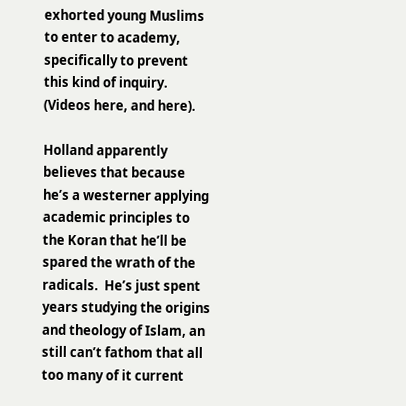exhorted young Muslims to enter to academy, specifically to prevent this kind of inquiry.  (Videos here, and here).

Holland apparently believes that because he’s a westerner applying academic principles to the Koran that he’ll be spared the wrath of the radicals.  He’s just spent years studying the origins and theology of Islam, an still can’t fathom that all too many of it current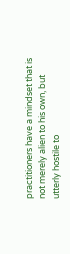practitioners have a mindset that is not merely alien to his own, but utterly hostile to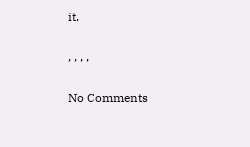it.

, , , ,

No Comments